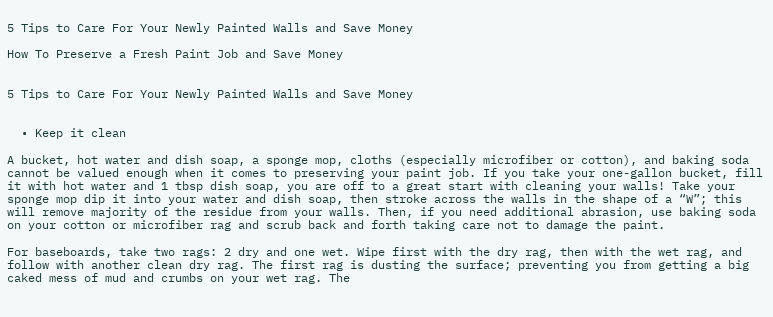5 Tips to Care For Your Newly Painted Walls and Save Money

How To Preserve a Fresh Paint Job and Save Money


5 Tips to Care For Your Newly Painted Walls and Save Money


  • Keep it clean

A bucket, hot water and dish soap, a sponge mop, cloths (especially microfiber or cotton), and baking soda cannot be valued enough when it comes to preserving your paint job. If you take your one-gallon bucket, fill it with hot water and 1 tbsp dish soap, you are off to a great start with cleaning your walls! Take your sponge mop dip it into your water and dish soap, then stroke across the walls in the shape of a “W”; this will remove majority of the residue from your walls. Then, if you need additional abrasion, use baking soda on your cotton or microfiber rag and scrub back and forth taking care not to damage the paint.

For baseboards, take two rags: 2 dry and one wet. Wipe first with the dry rag, then with the wet rag, and follow with another clean dry rag. The first rag is dusting the surface; preventing you from getting a big caked mess of mud and crumbs on your wet rag. The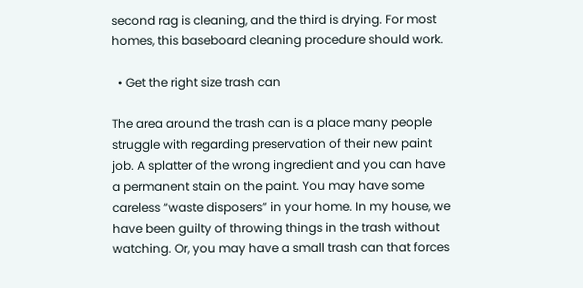second rag is cleaning, and the third is drying. For most homes, this baseboard cleaning procedure should work.

  • Get the right size trash can

The area around the trash can is a place many people struggle with regarding preservation of their new paint job. A splatter of the wrong ingredient and you can have a permanent stain on the paint. You may have some careless “waste disposers” in your home. In my house, we have been guilty of throwing things in the trash without watching. Or, you may have a small trash can that forces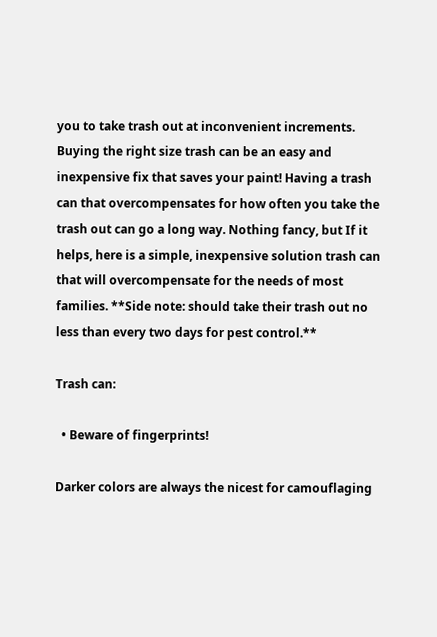you to take trash out at inconvenient increments. Buying the right size trash can be an easy and inexpensive fix that saves your paint! Having a trash can that overcompensates for how often you take the trash out can go a long way. Nothing fancy, but If it helps, here is a simple, inexpensive solution trash can that will overcompensate for the needs of most families. **Side note: should take their trash out no less than every two days for pest control.**

Trash can:

  • Beware of fingerprints!

Darker colors are always the nicest for camouflaging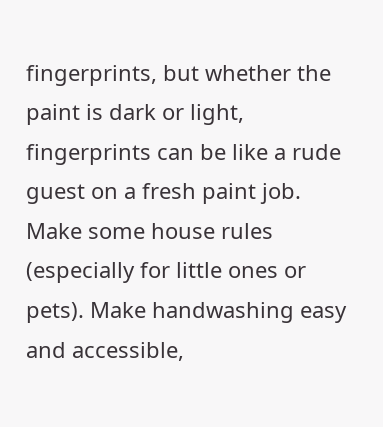fingerprints, but whether the paint is dark or light, fingerprints can be like a rude guest on a fresh paint job. Make some house rules (especially for little ones or pets). Make handwashing easy and accessible,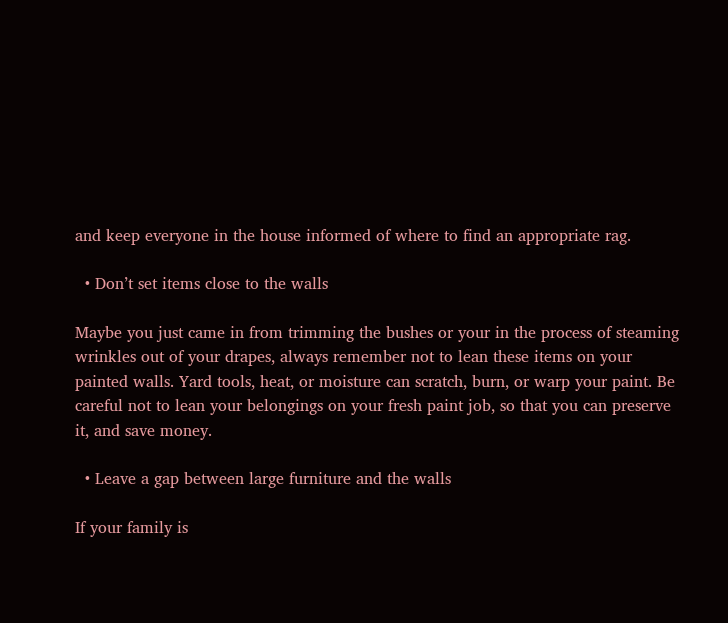and keep everyone in the house informed of where to find an appropriate rag.

  • Don’t set items close to the walls

Maybe you just came in from trimming the bushes or your in the process of steaming wrinkles out of your drapes, always remember not to lean these items on your painted walls. Yard tools, heat, or moisture can scratch, burn, or warp your paint. Be careful not to lean your belongings on your fresh paint job, so that you can preserve it, and save money.

  • Leave a gap between large furniture and the walls

If your family is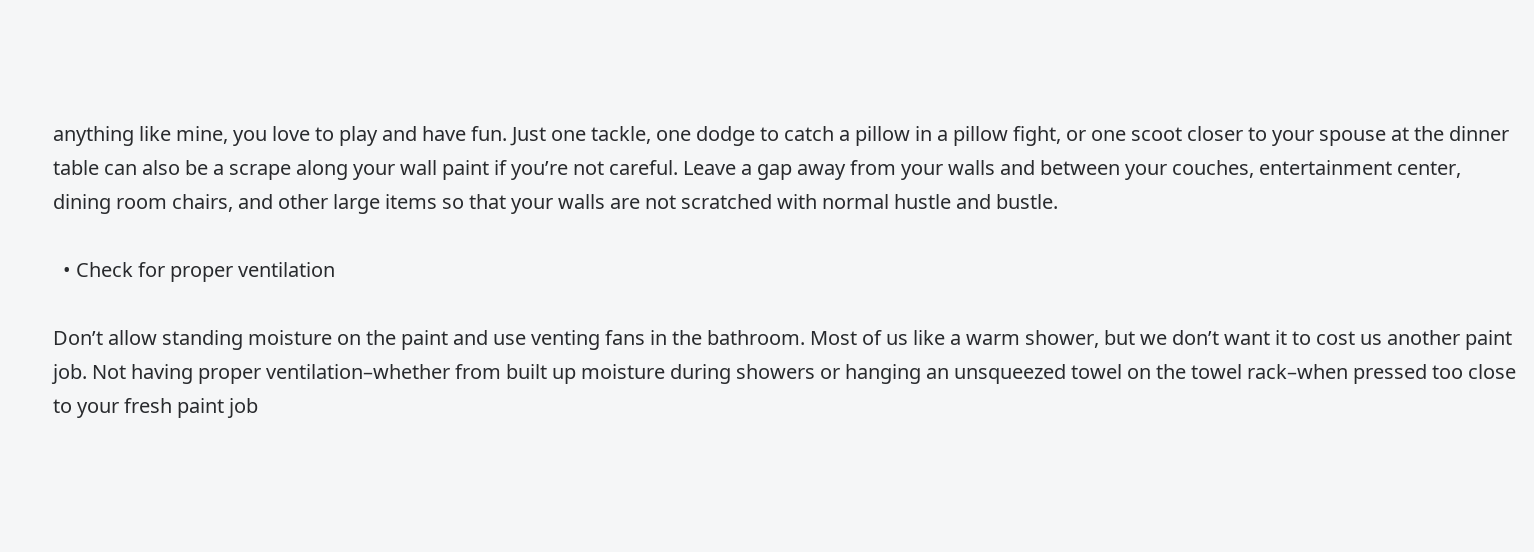anything like mine, you love to play and have fun. Just one tackle, one dodge to catch a pillow in a pillow fight, or one scoot closer to your spouse at the dinner table can also be a scrape along your wall paint if you’re not careful. Leave a gap away from your walls and between your couches, entertainment center, dining room chairs, and other large items so that your walls are not scratched with normal hustle and bustle.

  • Check for proper ventilation

Don’t allow standing moisture on the paint and use venting fans in the bathroom. Most of us like a warm shower, but we don’t want it to cost us another paint job. Not having proper ventilation–whether from built up moisture during showers or hanging an unsqueezed towel on the towel rack–when pressed too close to your fresh paint job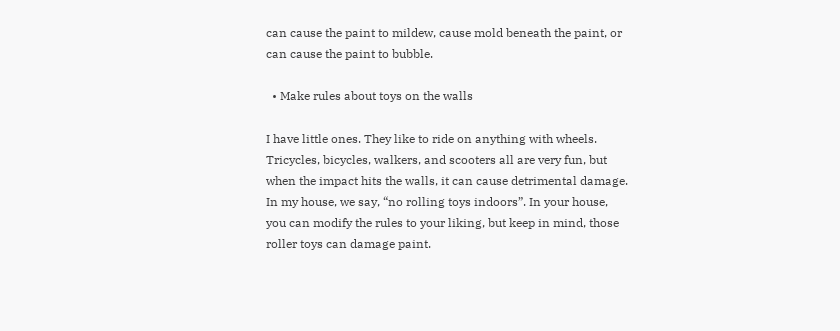can cause the paint to mildew, cause mold beneath the paint, or can cause the paint to bubble.

  • Make rules about toys on the walls

I have little ones. They like to ride on anything with wheels. Tricycles, bicycles, walkers, and scooters all are very fun, but when the impact hits the walls, it can cause detrimental damage. In my house, we say, “no rolling toys indoors”. In your house, you can modify the rules to your liking, but keep in mind, those roller toys can damage paint.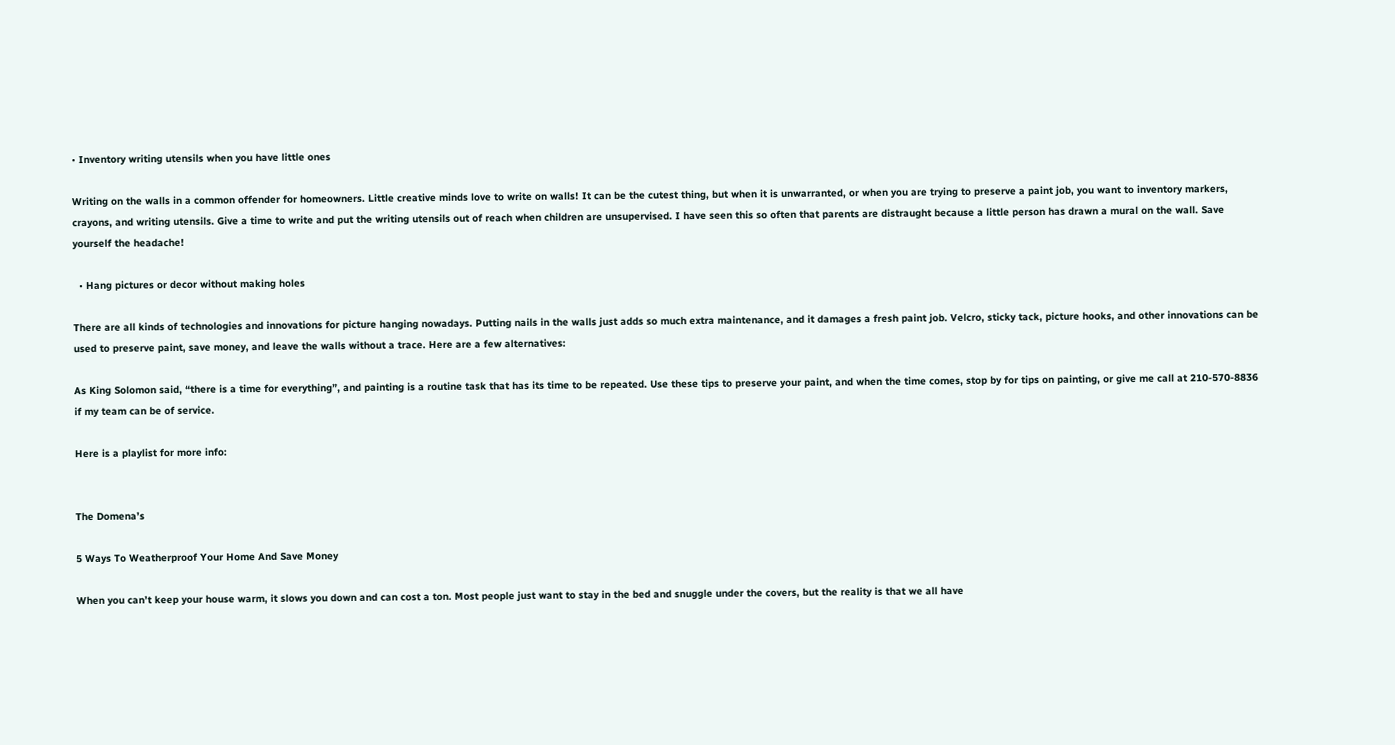• Inventory writing utensils when you have little ones

Writing on the walls in a common offender for homeowners. Little creative minds love to write on walls! It can be the cutest thing, but when it is unwarranted, or when you are trying to preserve a paint job, you want to inventory markers, crayons, and writing utensils. Give a time to write and put the writing utensils out of reach when children are unsupervised. I have seen this so often that parents are distraught because a little person has drawn a mural on the wall. Save yourself the headache!

  • Hang pictures or decor without making holes

There are all kinds of technologies and innovations for picture hanging nowadays. Putting nails in the walls just adds so much extra maintenance, and it damages a fresh paint job. Velcro, sticky tack, picture hooks, and other innovations can be used to preserve paint, save money, and leave the walls without a trace. Here are a few alternatives:

As King Solomon said, “there is a time for everything”, and painting is a routine task that has its time to be repeated. Use these tips to preserve your paint, and when the time comes, stop by for tips on painting, or give me call at 210-570-8836 if my team can be of service.

Here is a playlist for more info:


The Domena’s

5 Ways To Weatherproof Your Home And Save Money

When you can’t keep your house warm, it slows you down and can cost a ton. Most people just want to stay in the bed and snuggle under the covers, but the reality is that we all have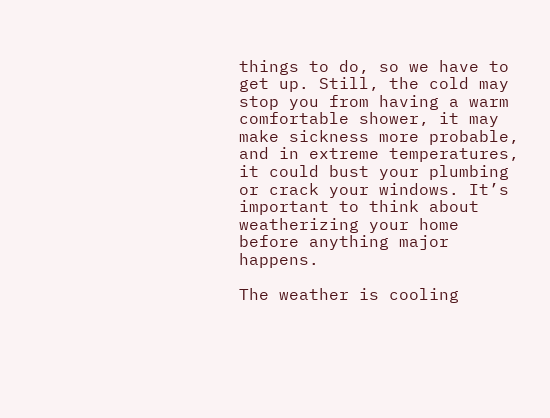things to do, so we have to get up. Still, the cold may stop you from having a warm comfortable shower, it may make sickness more probable, and in extreme temperatures, it could bust your plumbing or crack your windows. It’s important to think about weatherizing your home before anything major happens.

The weather is cooling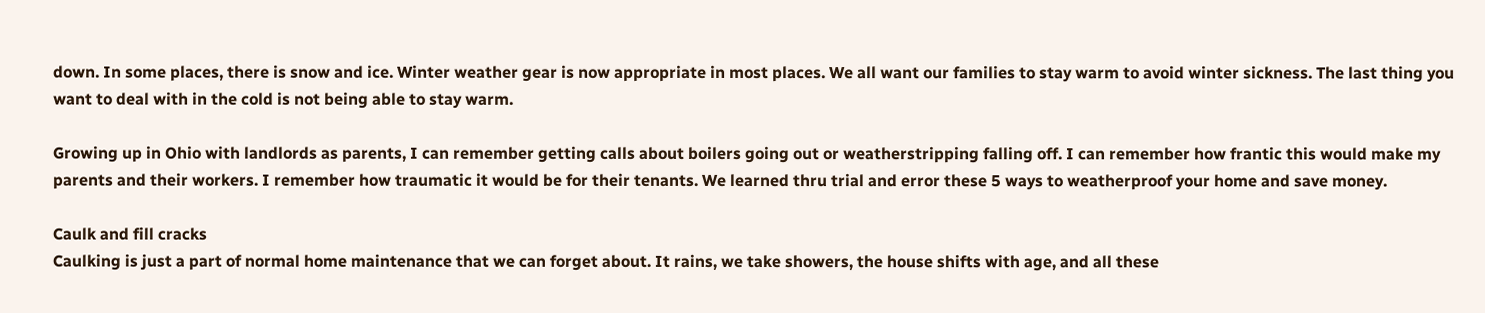down. In some places, there is snow and ice. Winter weather gear is now appropriate in most places. We all want our families to stay warm to avoid winter sickness. The last thing you want to deal with in the cold is not being able to stay warm.

Growing up in Ohio with landlords as parents, I can remember getting calls about boilers going out or weatherstripping falling off. I can remember how frantic this would make my parents and their workers. I remember how traumatic it would be for their tenants. We learned thru trial and error these 5 ways to weatherproof your home and save money.

Caulk and fill cracks
Caulking is just a part of normal home maintenance that we can forget about. It rains, we take showers, the house shifts with age, and all these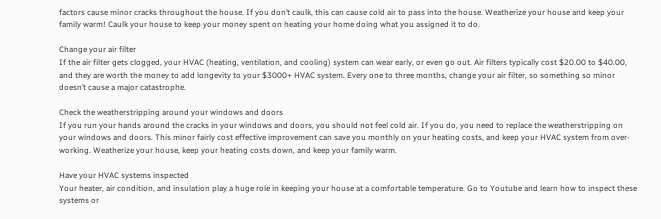factors cause minor cracks throughout the house. If you don’t caulk, this can cause cold air to pass into the house. Weatherize your house and keep your family warm! Caulk your house to keep your money spent on heating your home doing what you assigned it to do.

Change your air filter
If the air filter gets clogged, your HVAC (heating, ventilation, and cooling) system can wear early, or even go out. Air filters typically cost $20.00 to $40.00, and they are worth the money to add longevity to your $3000+ HVAC system. Every one to three months, change your air filter, so something so minor doesn’t cause a major catastrophe.

Check the weatherstripping around your windows and doors
If you run your hands around the cracks in your windows and doors, you should not feel cold air. If you do, you need to replace the weatherstripping on your windows and doors. This minor fairly cost effective improvement can save you monthly on your heating costs, and keep your HVAC system from over-working. Weatherize your house, keep your heating costs down, and keep your family warm.

Have your HVAC systems inspected
Your heater, air condition, and insulation play a huge role in keeping your house at a comfortable temperature. Go to Youtube and learn how to inspect these systems or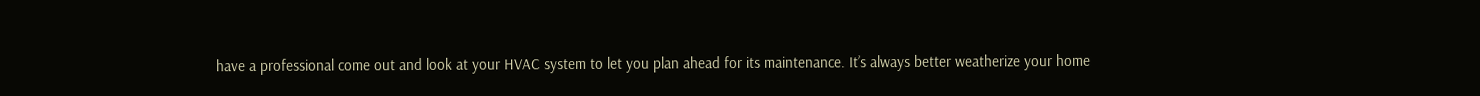have a professional come out and look at your HVAC system to let you plan ahead for its maintenance. It’s always better weatherize your home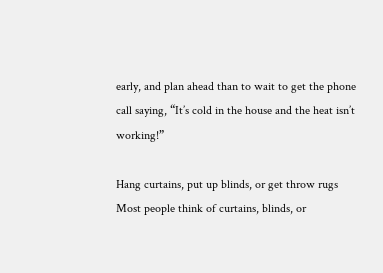early, and plan ahead than to wait to get the phone call saying, “It’s cold in the house and the heat isn’t working!”

Hang curtains, put up blinds, or get throw rugs
Most people think of curtains, blinds, or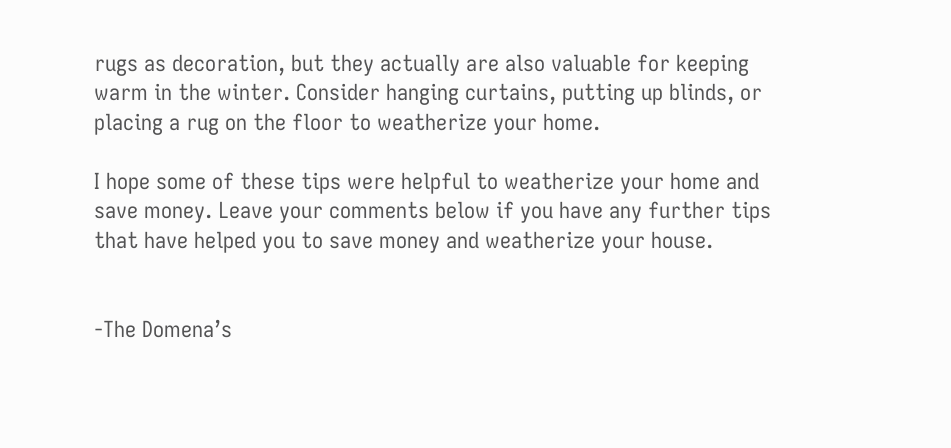rugs as decoration, but they actually are also valuable for keeping warm in the winter. Consider hanging curtains, putting up blinds, or placing a rug on the floor to weatherize your home.

I hope some of these tips were helpful to weatherize your home and save money. Leave your comments below if you have any further tips that have helped you to save money and weatherize your house.


-The Domena’s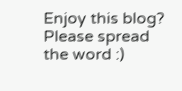Enjoy this blog? Please spread the word :)